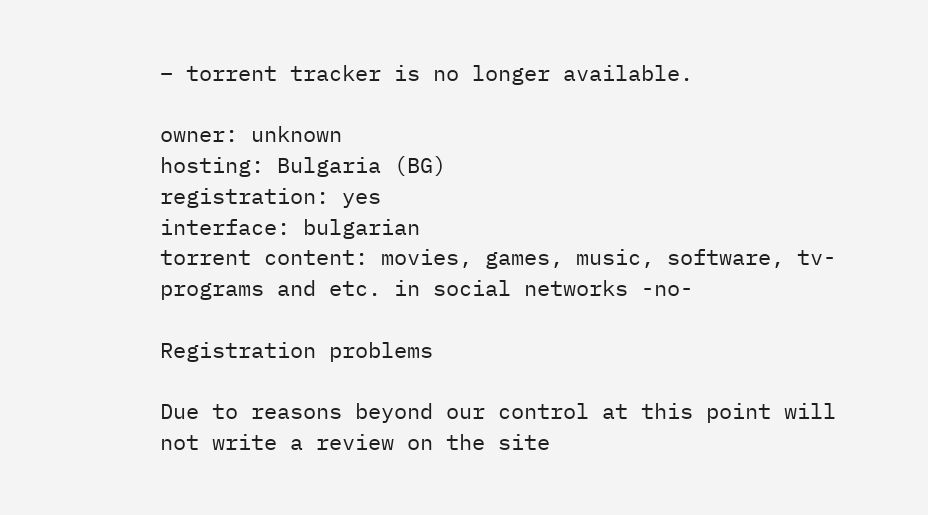– torrent tracker is no longer available.

owner: unknown
hosting: Bulgaria (BG)
registration: yes
interface: bulgarian
torrent content: movies, games, music, software, tv-programs and etc. in social networks -no-

Registration problems

Due to reasons beyond our control at this point will not write a review on the site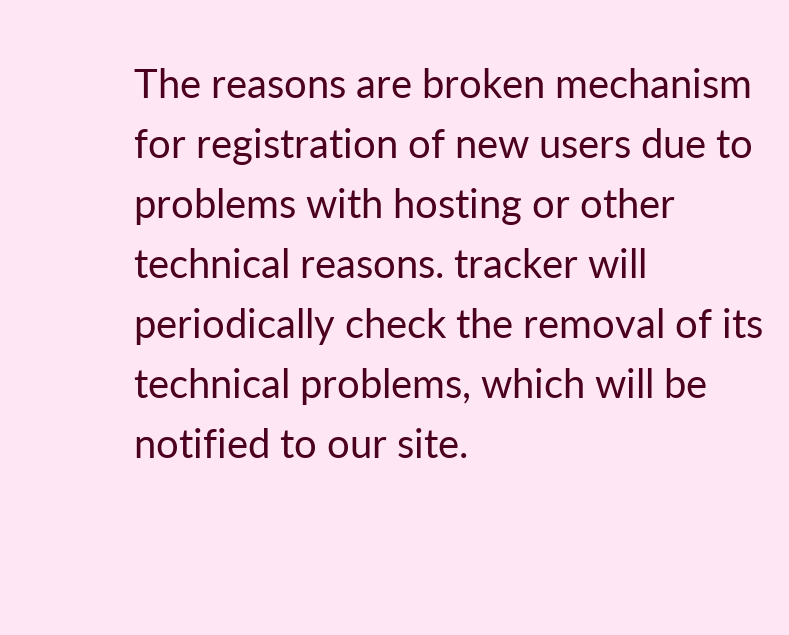The reasons are broken mechanism for registration of new users due to problems with hosting or other technical reasons. tracker will periodically check the removal of its technical problems, which will be notified to our site.